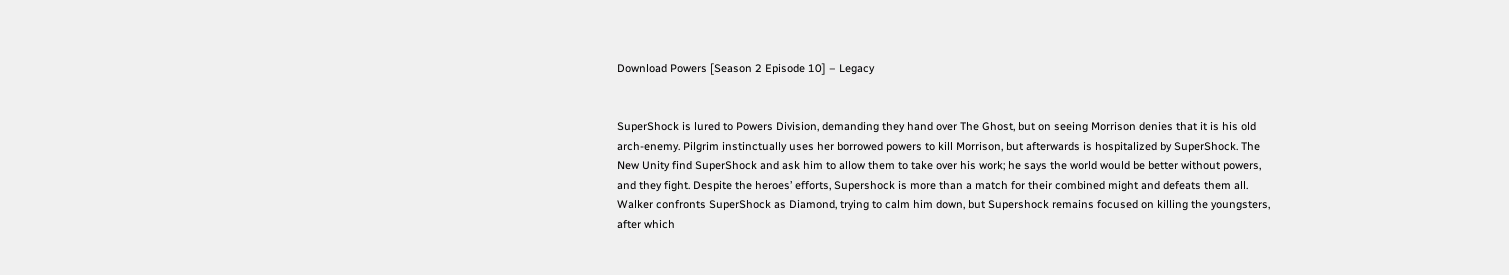Download Powers [Season 2 Episode 10] – Legacy


SuperShock is lured to Powers Division, demanding they hand over The Ghost, but on seeing Morrison denies that it is his old arch-enemy. Pilgrim instinctually uses her borrowed powers to kill Morrison, but afterwards is hospitalized by SuperShock. The New Unity find SuperShock and ask him to allow them to take over his work; he says the world would be better without powers, and they fight. Despite the heroes’ efforts, Supershock is more than a match for their combined might and defeats them all. Walker confronts SuperShock as Diamond, trying to calm him down, but Supershock remains focused on killing the youngsters, after which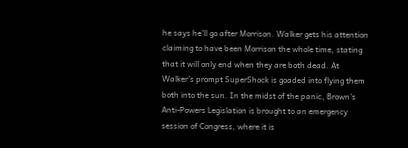he says he’ll go after Morrison. Walker gets his attention claiming to have been Morrison the whole time, stating that it will only end when they are both dead. At Walker’s prompt SuperShock is goaded into flying them both into the sun. In the midst of the panic, Brown’s Anti-Powers Legislation is brought to an emergency session of Congress, where it is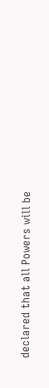declared that all Powers will be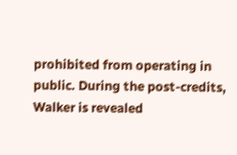prohibited from operating in public. During the post-credits, Walker is revealed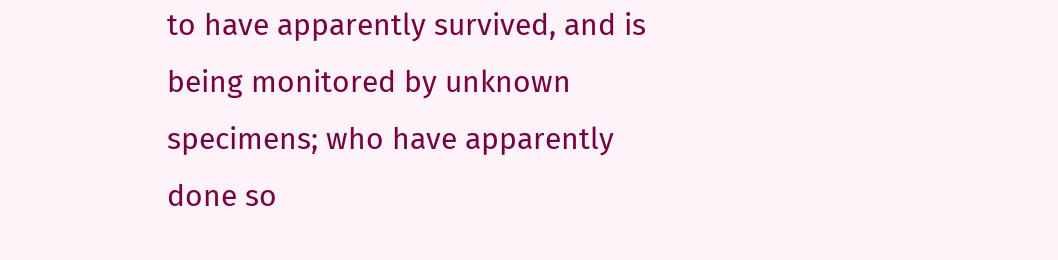to have apparently survived, and is being monitored by unknown specimens; who have apparently done so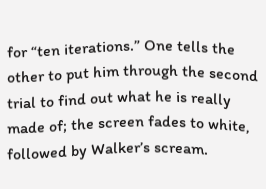for “ten iterations.” One tells the other to put him through the second trial to find out what he is really made of; the screen fades to white, followed by Walker’s scream.